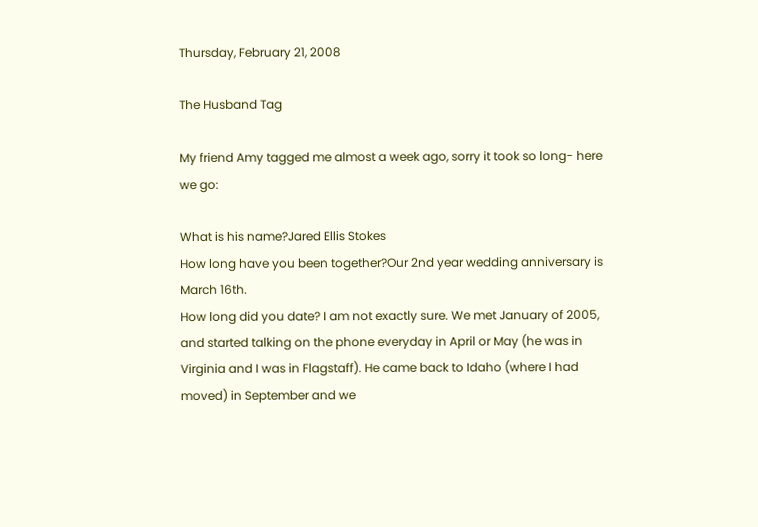Thursday, February 21, 2008

The Husband Tag

My friend Amy tagged me almost a week ago, sorry it took so long- here we go:

What is his name?Jared Ellis Stokes
How long have you been together?Our 2nd year wedding anniversary is March 16th.
How long did you date? I am not exactly sure. We met January of 2005, and started talking on the phone everyday in April or May (he was in Virginia and I was in Flagstaff). He came back to Idaho (where I had moved) in September and we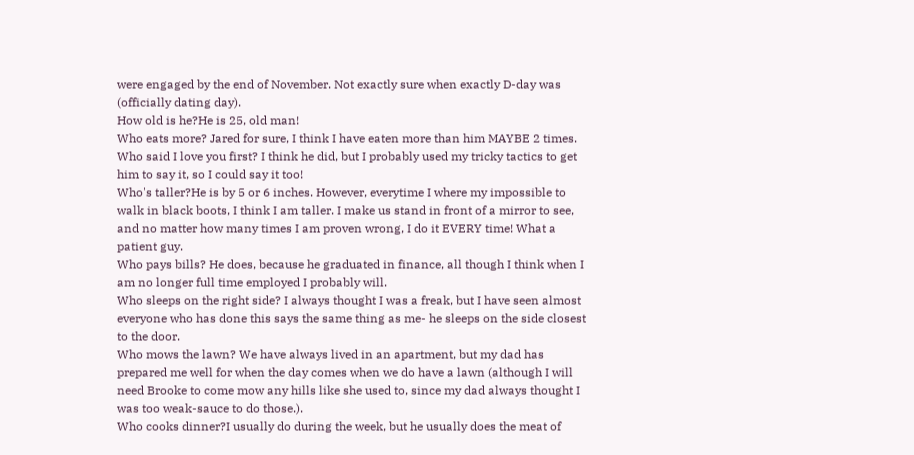were engaged by the end of November. Not exactly sure when exactly D-day was (officially dating day).
How old is he?He is 25, old man!
Who eats more? Jared for sure, I think I have eaten more than him MAYBE 2 times.
Who said I love you first? I think he did, but I probably used my tricky tactics to get him to say it, so I could say it too!
Who's taller?He is by 5 or 6 inches. However, everytime I where my impossible to walk in black boots, I think I am taller. I make us stand in front of a mirror to see, and no matter how many times I am proven wrong, I do it EVERY time! What a patient guy.
Who pays bills? He does, because he graduated in finance, all though I think when I am no longer full time employed I probably will.
Who sleeps on the right side? I always thought I was a freak, but I have seen almost everyone who has done this says the same thing as me- he sleeps on the side closest to the door.
Who mows the lawn? We have always lived in an apartment, but my dad has prepared me well for when the day comes when we do have a lawn (although I will need Brooke to come mow any hills like she used to, since my dad always thought I was too weak-sauce to do those.).
Who cooks dinner?I usually do during the week, but he usually does the meat of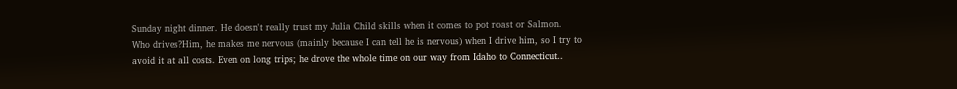Sunday night dinner. He doesn't really trust my Julia Child skills when it comes to pot roast or Salmon.
Who drives?Him, he makes me nervous (mainly because I can tell he is nervous) when I drive him, so I try to avoid it at all costs. Even on long trips; he drove the whole time on our way from Idaho to Connecticut..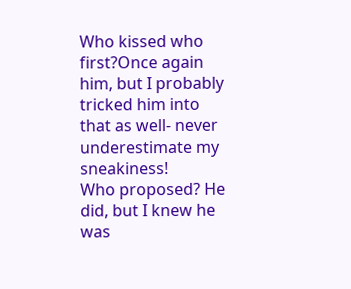Who kissed who first?Once again him, but I probably tricked him into that as well- never underestimate my sneakiness!
Who proposed? He did, but I knew he was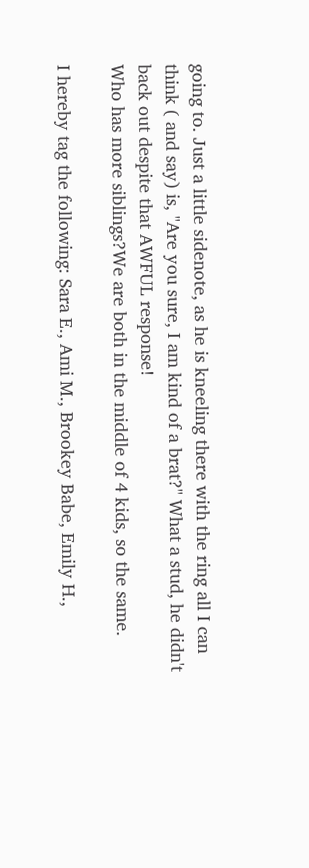going to. Just a little sidenote, as he is kneeling there with the ring all I can think ( and say) is, "Are you sure, I am kind of a brat?" What a stud, he didn't back out despite that AWFUL response!
Who has more siblings?We are both in the middle of 4 kids, so the same.

I hereby tag the following: Sara E., Ami M., Brookey Babe, Emily H.,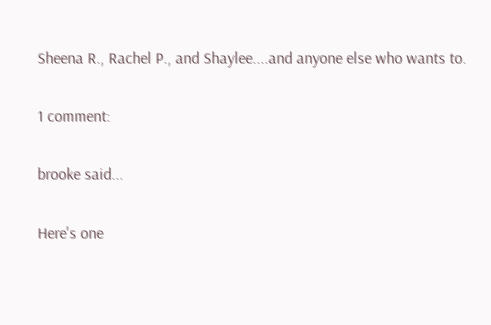Sheena R., Rachel P., and Shaylee....and anyone else who wants to.

1 comment:

brooke said...

Here's one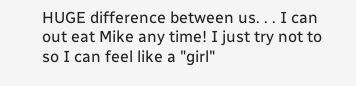HUGE difference between us. . . I can out eat Mike any time! I just try not to so I can feel like a "girl"